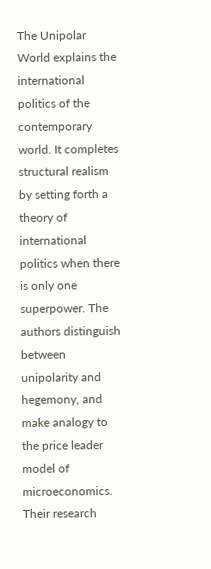The Unipolar World explains the international politics of the contemporary world. It completes structural realism by setting forth a theory of international politics when there is only one superpower. The authors distinguish between unipolarity and hegemony, and make analogy to the price leader model of microeconomics. Their research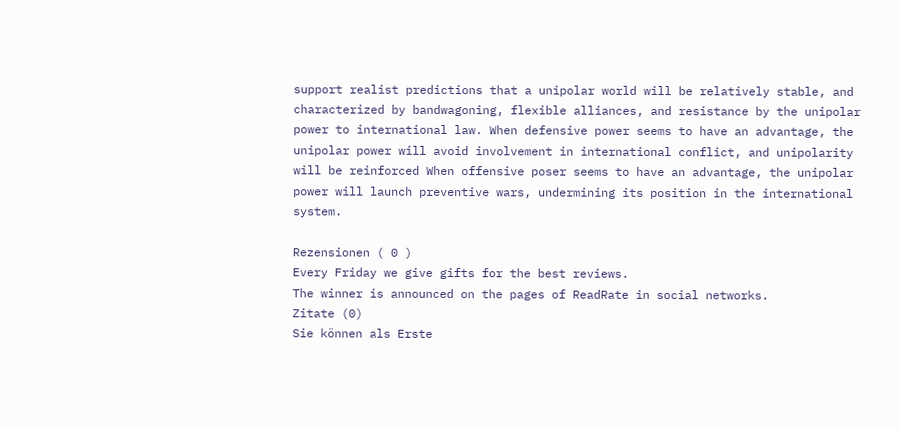support realist predictions that a unipolar world will be relatively stable, and characterized by bandwagoning, flexible alliances, and resistance by the unipolar power to international law. When defensive power seems to have an advantage, the unipolar power will avoid involvement in international conflict, and unipolarity will be reinforced When offensive poser seems to have an advantage, the unipolar power will launch preventive wars, undermining its position in the international system.

Rezensionen ( 0 )
Every Friday we give gifts for the best reviews.
The winner is announced on the pages of ReadRate in social networks.
Zitate (0)
Sie können als Erste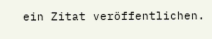ein Zitat veröffentlichen.